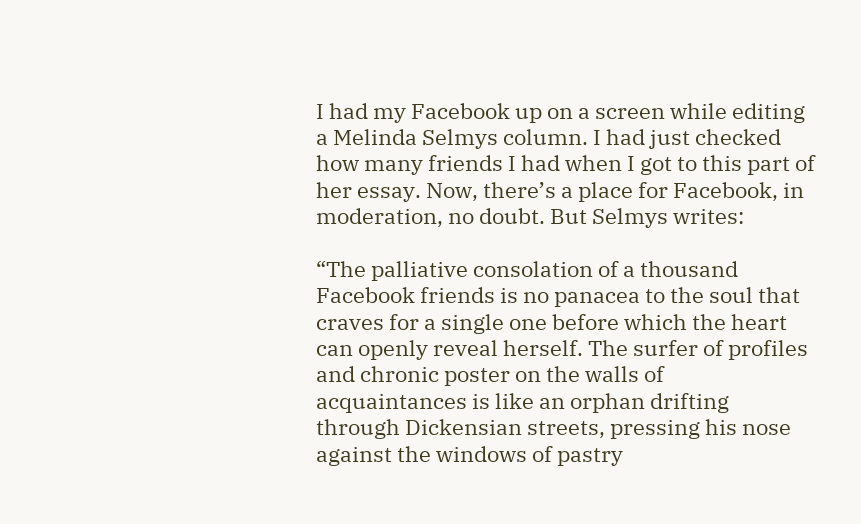I had my Facebook up on a screen while editing a Melinda Selmys column. I had just checked how many friends I had when I got to this part of her essay. Now, there’s a place for Facebook, in moderation, no doubt. But Selmys writes:

“The palliative consolation of a thousand Facebook friends is no panacea to the soul that craves for a single one before which the heart can openly reveal herself. The surfer of profiles and chronic poster on the walls of acquaintances is like an orphan drifting through Dickensian streets, pressing his nose against the windows of pastry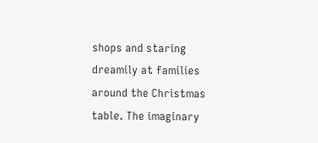shops and staring dreamily at families around the Christmas table. The imaginary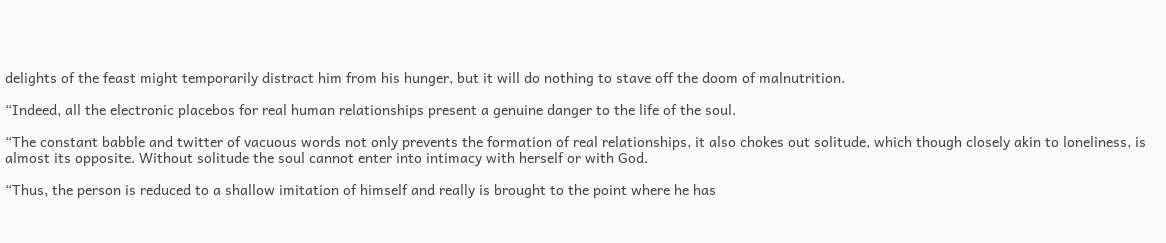delights of the feast might temporarily distract him from his hunger, but it will do nothing to stave off the doom of malnutrition.

“Indeed, all the electronic placebos for real human relationships present a genuine danger to the life of the soul.

“The constant babble and twitter of vacuous words not only prevents the formation of real relationships, it also chokes out solitude, which though closely akin to loneliness, is almost its opposite. Without solitude the soul cannot enter into intimacy with herself or with God.

“Thus, the person is reduced to a shallow imitation of himself and really is brought to the point where he has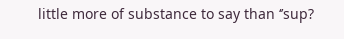little more of substance to say than ‘’sup?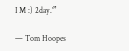I M :) 2day.’”

— Tom Hoopes